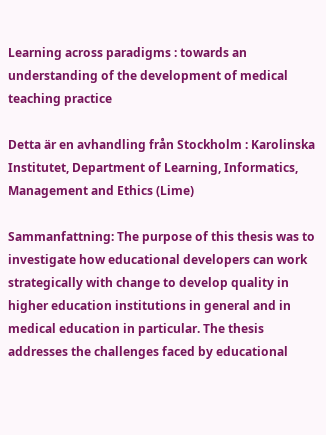Learning across paradigms : towards an understanding of the development of medical teaching practice

Detta är en avhandling från Stockholm : Karolinska Institutet, Department of Learning, Informatics, Management and Ethics (Lime)

Sammanfattning: The purpose of this thesis was to investigate how educational developers can work strategically with change to develop quality in higher education institutions in general and in medical education in particular. The thesis addresses the challenges faced by educational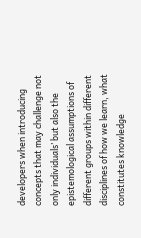developers when introducing concepts that may challenge not only individuals’ but also the epistemological assumptions of different groups within different disciplines of how we learn, what constitutes knowledge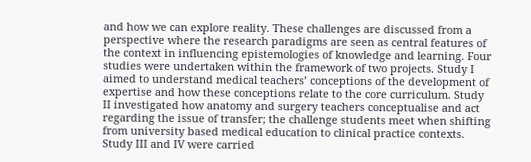and how we can explore reality. These challenges are discussed from a perspective where the research paradigms are seen as central features of the context in influencing epistemologies of knowledge and learning. Four studies were undertaken within the framework of two projects. Study I aimed to understand medical teachers’ conceptions of the development of expertise and how these conceptions relate to the core curriculum. Study II investigated how anatomy and surgery teachers conceptualise and act regarding the issue of transfer; the challenge students meet when shifting from university based medical education to clinical practice contexts. Study III and IV were carried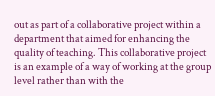out as part of a collaborative project within a department that aimed for enhancing the quality of teaching. This collaborative project is an example of a way of working at the group level rather than with the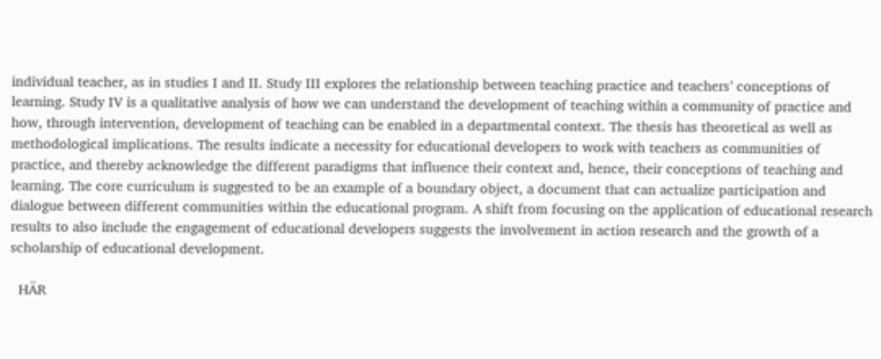individual teacher, as in studies I and II. Study III explores the relationship between teaching practice and teachers’ conceptions of learning. Study IV is a qualitative analysis of how we can understand the development of teaching within a community of practice and how, through intervention, development of teaching can be enabled in a departmental context. The thesis has theoretical as well as methodological implications. The results indicate a necessity for educational developers to work with teachers as communities of practice, and thereby acknowledge the different paradigms that influence their context and, hence, their conceptions of teaching and learning. The core curriculum is suggested to be an example of a boundary object, a document that can actualize participation and dialogue between different communities within the educational program. A shift from focusing on the application of educational research results to also include the engagement of educational developers suggests the involvement in action research and the growth of a scholarship of educational development.

  HÄR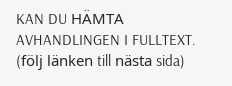KAN DU HÄMTA AVHANDLINGEN I FULLTEXT. (följ länken till nästa sida)